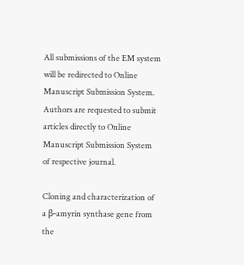All submissions of the EM system will be redirected to Online Manuscript Submission System. Authors are requested to submit articles directly to Online Manuscript Submission System of respective journal.

Cloning and characterization of a β-amyrin synthase gene from the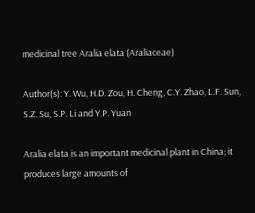medicinal tree Aralia elata (Araliaceae)

Author(s): Y. Wu, H.D. Zou, H. Cheng, C.Y. Zhao, L.F. Sun, S.Z. Su, S.P. Li and Y.P. Yuan

Aralia elata is an important medicinal plant in China; it produces large amounts of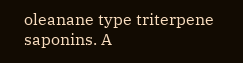oleanane type triterpene saponins. A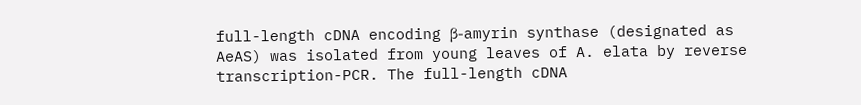full-length cDNA encoding β-amyrin synthase (designated as AeAS) was isolated from young leaves of A. elata by reverse transcription-PCR. The full-length cDNA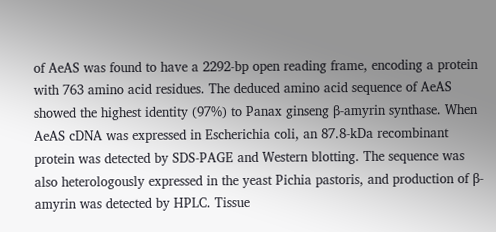of AeAS was found to have a 2292-bp open reading frame, encoding a protein with 763 amino acid residues. The deduced amino acid sequence of AeAS showed the highest identity (97%) to Panax ginseng β-amyrin synthase. When AeAS cDNA was expressed in Escherichia coli, an 87.8-kDa recombinant protein was detected by SDS-PAGE and Western blotting. The sequence was also heterologously expressed in the yeast Pichia pastoris, and production of β-amyrin was detected by HPLC. Tissue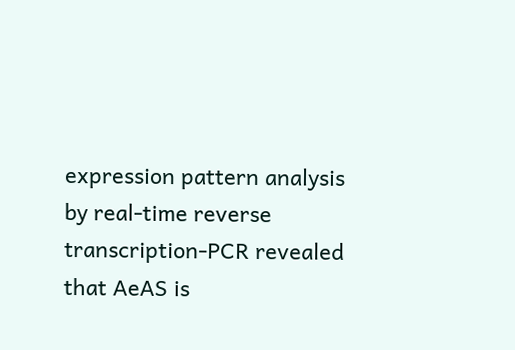expression pattern analysis by real-time reverse transcription-PCR revealed that AeAS is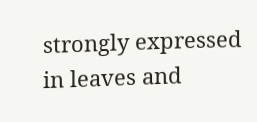strongly expressed in leaves and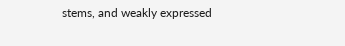stems, and weakly expressed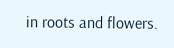in roots and flowers.